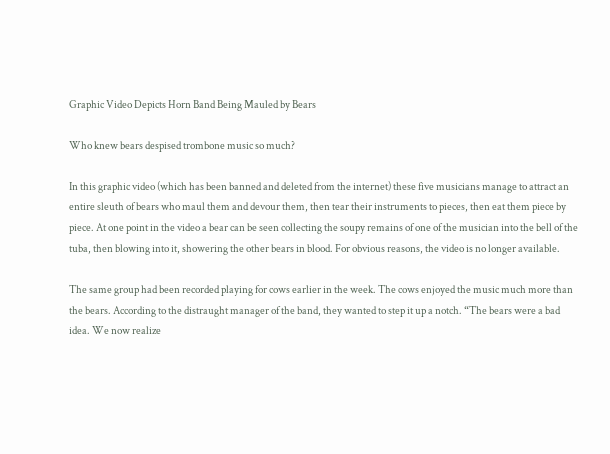Graphic Video Depicts Horn Band Being Mauled by Bears

Who knew bears despised trombone music so much?

In this graphic video (which has been banned and deleted from the internet) these five musicians manage to attract an entire sleuth of bears who maul them and devour them, then tear their instruments to pieces, then eat them piece by piece. At one point in the video a bear can be seen collecting the soupy remains of one of the musician into the bell of the tuba, then blowing into it, showering the other bears in blood. For obvious reasons, the video is no longer available.

The same group had been recorded playing for cows earlier in the week. The cows enjoyed the music much more than the bears. According to the distraught manager of the band, they wanted to step it up a notch. “The bears were a bad idea. We now realize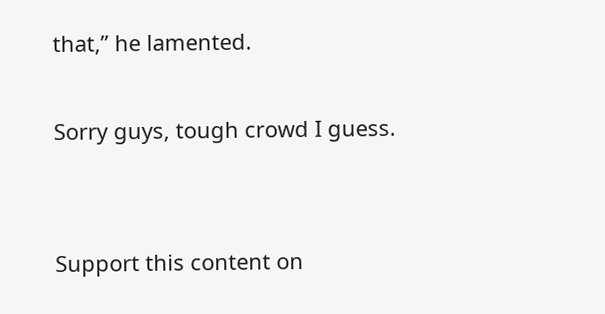that,” he lamented.

Sorry guys, tough crowd I guess.


Support this content on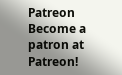Patreon
Become a patron at Patreon!